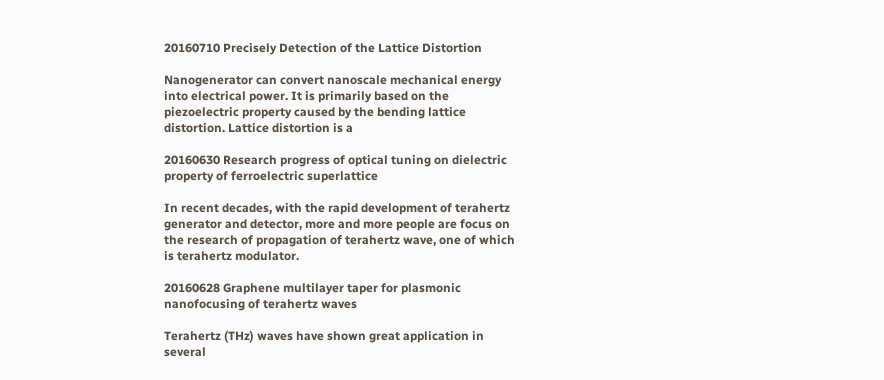20160710 Precisely Detection of the Lattice Distortion

Nanogenerator can convert nanoscale mechanical energy into electrical power. It is primarily based on the piezoelectric property caused by the bending lattice distortion. Lattice distortion is a

20160630 Research progress of optical tuning on dielectric property of ferroelectric superlattice

In recent decades, with the rapid development of terahertz generator and detector, more and more people are focus on the research of propagation of terahertz wave, one of which is terahertz modulator.

20160628 Graphene multilayer taper for plasmonic nanofocusing of terahertz waves

Terahertz (THz) waves have shown great application in several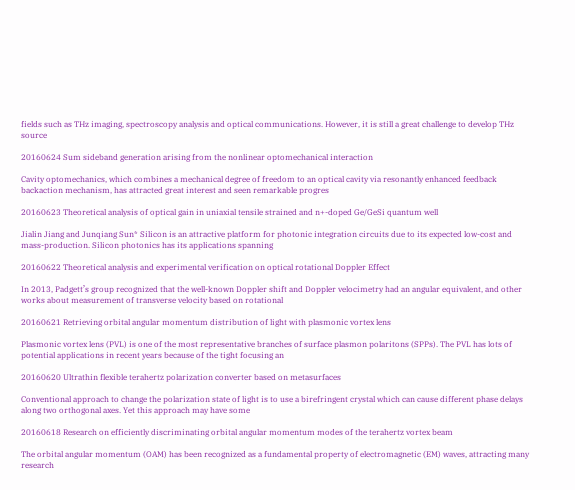fields such as THz imaging, spectroscopy analysis and optical communications. However, it is still a great challenge to develop THz source

20160624 Sum sideband generation arising from the nonlinear optomechanical interaction

Cavity optomechanics, which combines a mechanical degree of freedom to an optical cavity via resonantly enhanced feedback backaction mechanism, has attracted great interest and seen remarkable progres

20160623 Theoretical analysis of optical gain in uniaxial tensile strained and n+-doped Ge/GeSi quantum well

Jialin Jiang and Junqiang Sun* Silicon is an attractive platform for photonic integration circuits due to its expected low-cost and mass-production. Silicon photonics has its applications spanning

20160622 Theoretical analysis and experimental verification on optical rotational Doppler Effect

In 2013, Padgett’s group recognized that the well-known Doppler shift and Doppler velocimetry had an angular equivalent, and other works about measurement of transverse velocity based on rotational

20160621 Retrieving orbital angular momentum distribution of light with plasmonic vortex lens

Plasmonic vortex lens (PVL) is one of the most representative branches of surface plasmon polaritons (SPPs). The PVL has lots of potential applications in recent years because of the tight focusing an

20160620 Ultrathin flexible terahertz polarization converter based on metasurfaces

Conventional approach to change the polarization state of light is to use a birefringent crystal which can cause different phase delays along two orthogonal axes. Yet this approach may have some

20160618 Research on efficiently discriminating orbital angular momentum modes of the terahertz vortex beam

The orbital angular momentum (OAM) has been recognized as a fundamental property of electromagnetic (EM) waves, attracting many research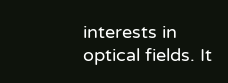interests in optical fields. It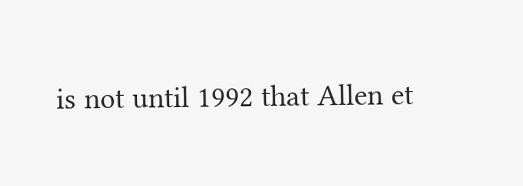is not until 1992 that Allen et